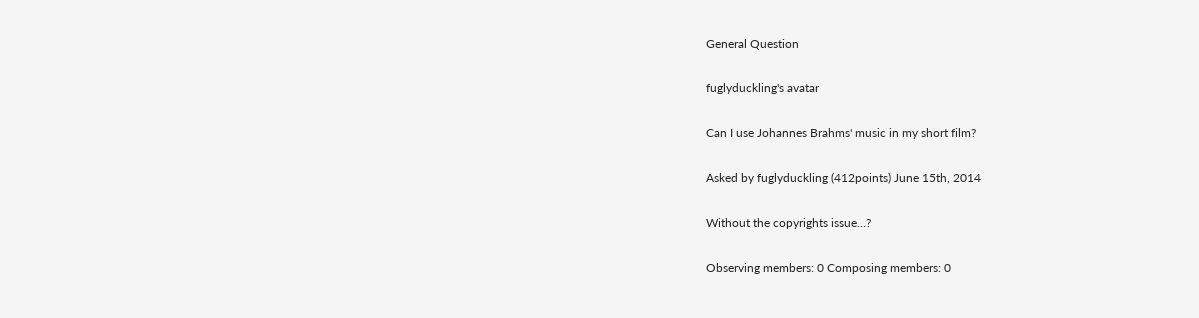General Question

fuglyduckling's avatar

Can I use Johannes Brahms' music in my short film?

Asked by fuglyduckling (412points) June 15th, 2014

Without the copyrights issue…?

Observing members: 0 Composing members: 0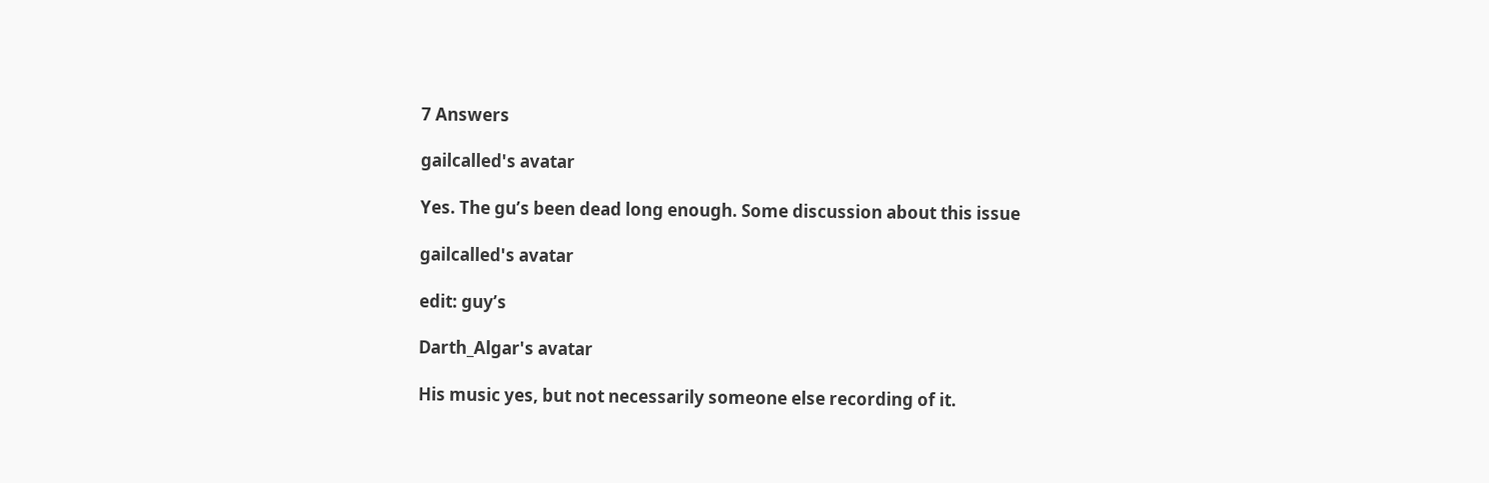7 Answers

gailcalled's avatar

Yes. The gu’s been dead long enough. Some discussion about this issue

gailcalled's avatar

edit: guy’s

Darth_Algar's avatar

His music yes, but not necessarily someone else recording of it.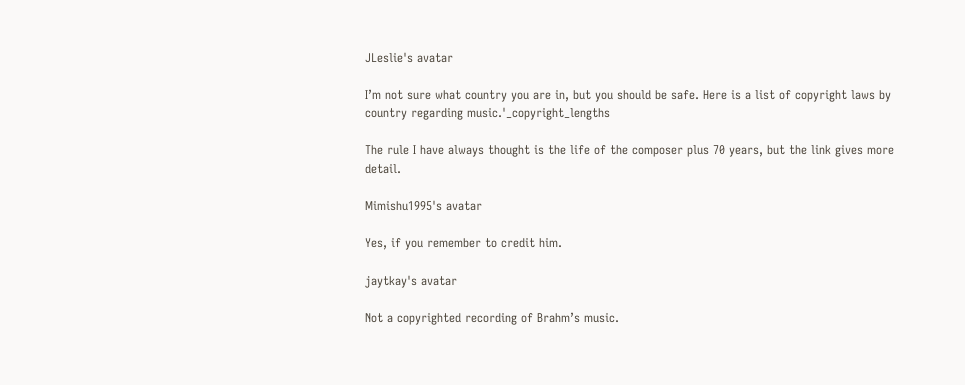JLeslie's avatar

I’m not sure what country you are in, but you should be safe. Here is a list of copyright laws by country regarding music.'_copyright_lengths

The rule I have always thought is the life of the composer plus 70 years, but the link gives more detail.

Mimishu1995's avatar

Yes, if you remember to credit him.

jaytkay's avatar

Not a copyrighted recording of Brahm’s music.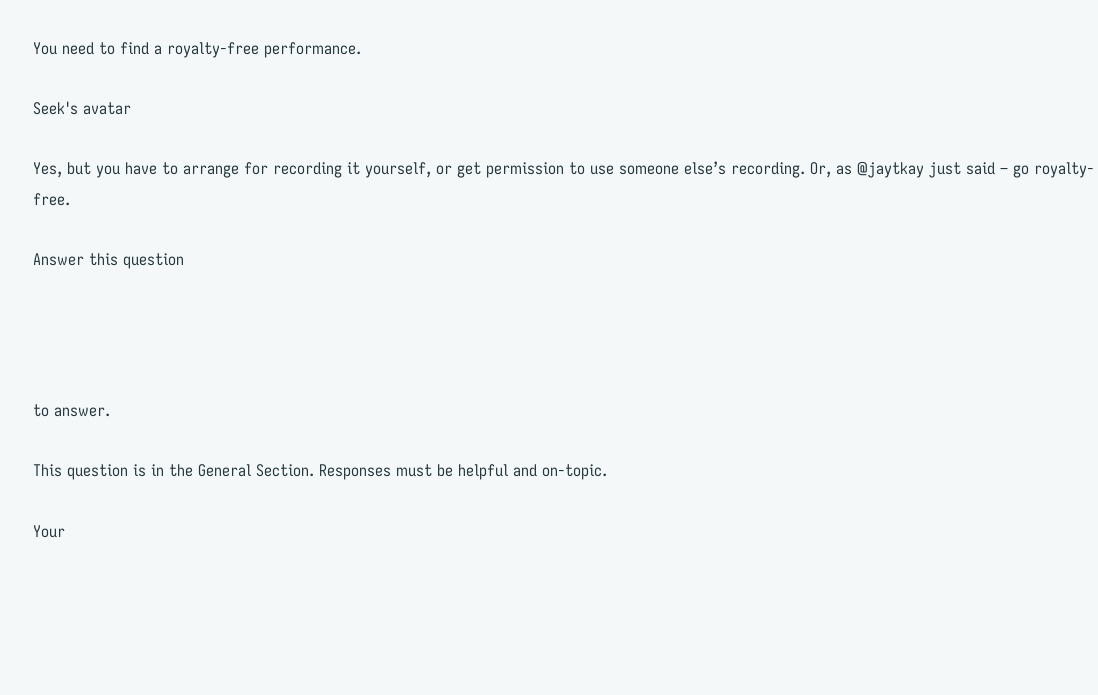You need to find a royalty-free performance.

Seek's avatar

Yes, but you have to arrange for recording it yourself, or get permission to use someone else’s recording. Or, as @jaytkay just said – go royalty-free.

Answer this question




to answer.

This question is in the General Section. Responses must be helpful and on-topic.

Your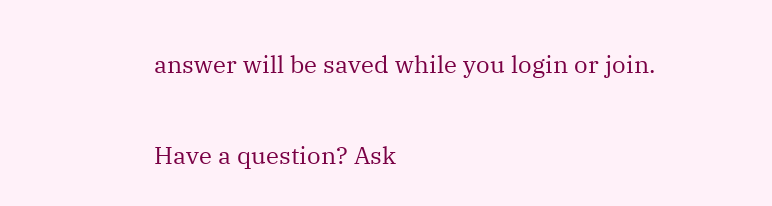answer will be saved while you login or join.

Have a question? Ask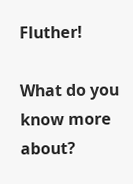Fluther!

What do you know more about?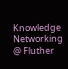Knowledge Networking @ Fluther